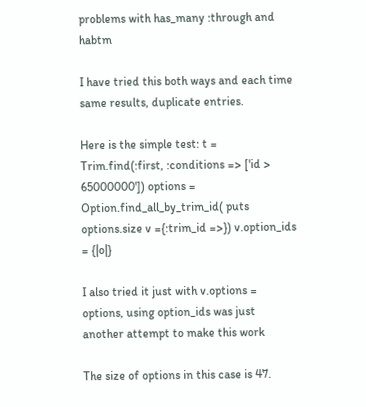problems with has_many :through and habtm

I have tried this both ways and each time same results, duplicate entries.

Here is the simple test: t = Trim.find(:first, :conditions => ['id > 65000000']) options = Option.find_all_by_trim_id( puts options.size v ={:trim_id =>}) v.option_ids = {|o|}

I also tried it just with v.options = options, using option_ids was just another attempt to make this work

The size of options in this case is 47.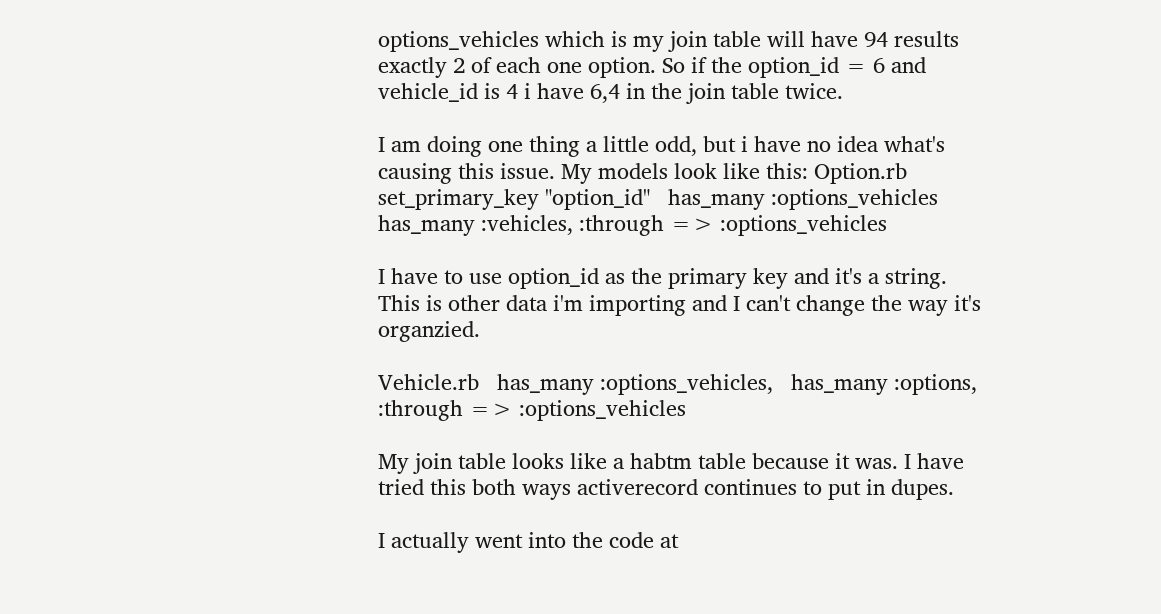options_vehicles which is my join table will have 94 results exactly 2 of each one option. So if the option_id = 6 and vehicle_id is 4 i have 6,4 in the join table twice.

I am doing one thing a little odd, but i have no idea what's causing this issue. My models look like this: Option.rb set_primary_key "option_id"   has_many :options_vehicles   has_many :vehicles, :through => :options_vehicles

I have to use option_id as the primary key and it's a string. This is other data i'm importing and I can't change the way it's organzied.

Vehicle.rb   has_many :options_vehicles,   has_many :options, :through => :options_vehicles

My join table looks like a habtm table because it was. I have tried this both ways activerecord continues to put in dupes.

I actually went into the code at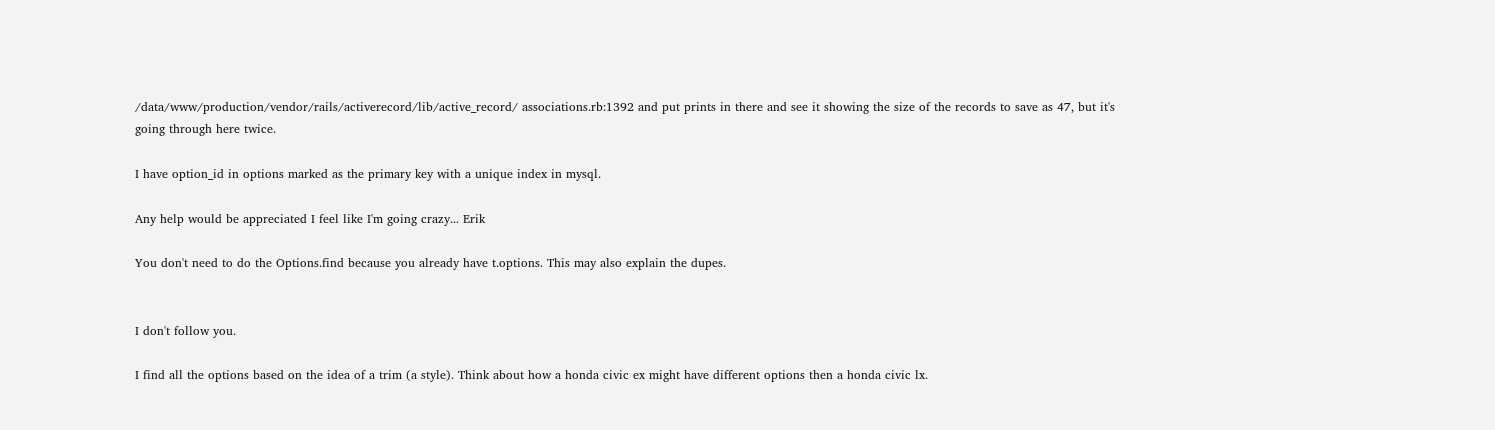/data/www/production/vendor/rails/activerecord/lib/active_record/ associations.rb:1392 and put prints in there and see it showing the size of the records to save as 47, but it's going through here twice.

I have option_id in options marked as the primary key with a unique index in mysql.

Any help would be appreciated I feel like I'm going crazy... Erik

You don't need to do the Options.find because you already have t.options. This may also explain the dupes.


I don't follow you.

I find all the options based on the idea of a trim (a style). Think about how a honda civic ex might have different options then a honda civic lx.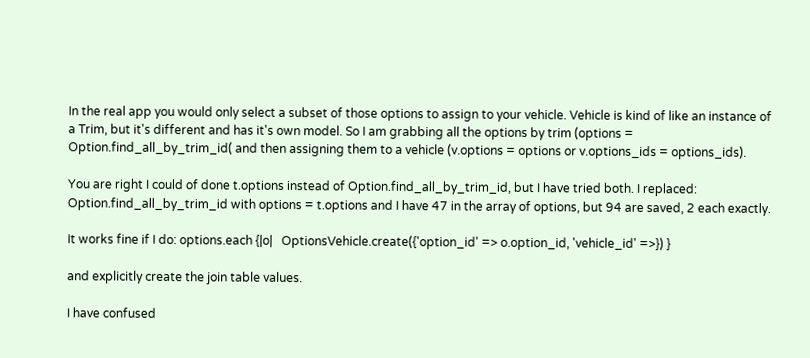In the real app you would only select a subset of those options to assign to your vehicle. Vehicle is kind of like an instance of a Trim, but it's different and has it's own model. So I am grabbing all the options by trim (options = Option.find_all_by_trim_id( and then assigning them to a vehicle (v.options = options or v.options_ids = options_ids).

You are right I could of done t.options instead of Option.find_all_by_trim_id, but I have tried both. I replaced: Option.find_all_by_trim_id with options = t.options and I have 47 in the array of options, but 94 are saved, 2 each exactly.

It works fine if I do: options.each {|o|   OptionsVehicle.create({'option_id' => o.option_id, 'vehicle_id' =>}) }

and explicitly create the join table values.

I have confused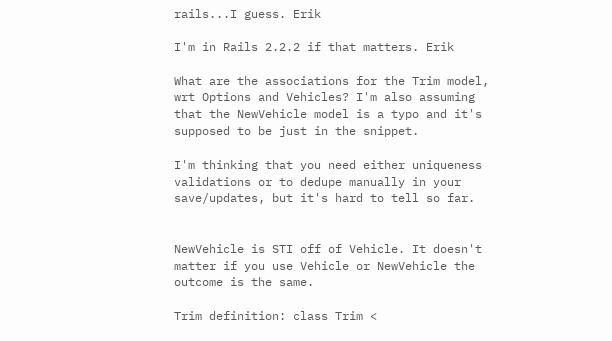rails...I guess. Erik

I'm in Rails 2.2.2 if that matters. Erik

What are the associations for the Trim model, wrt Options and Vehicles? I'm also assuming that the NewVehicle model is a typo and it's supposed to be just in the snippet.

I'm thinking that you need either uniqueness validations or to dedupe manually in your save/updates, but it's hard to tell so far.


NewVehicle is STI off of Vehicle. It doesn't matter if you use Vehicle or NewVehicle the outcome is the same.

Trim definition: class Trim <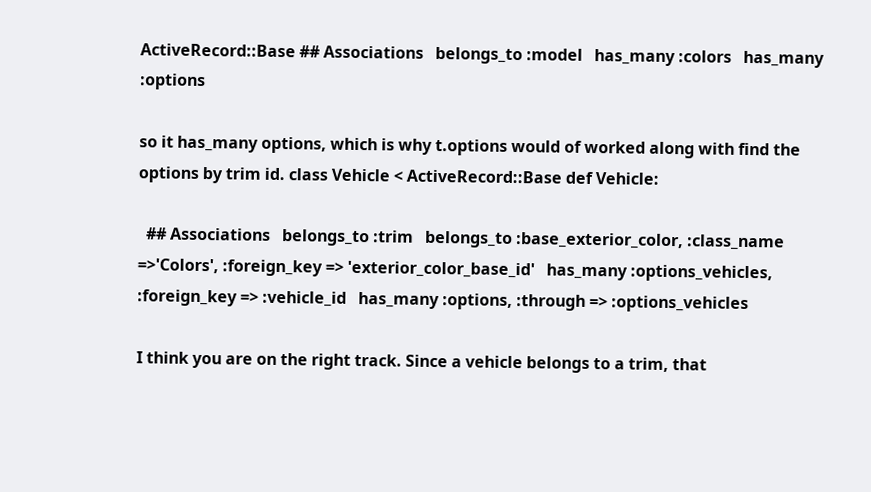ActiveRecord::Base ## Associations   belongs_to :model   has_many :colors   has_many :options

so it has_many options, which is why t.options would of worked along with find the options by trim id. class Vehicle < ActiveRecord::Base def Vehicle:

  ## Associations   belongs_to :trim   belongs_to :base_exterior_color, :class_name =>'Colors', :foreign_key => 'exterior_color_base_id'   has_many :options_vehicles, :foreign_key => :vehicle_id   has_many :options, :through => :options_vehicles

I think you are on the right track. Since a vehicle belongs to a trim, that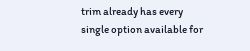trim already has every single option available for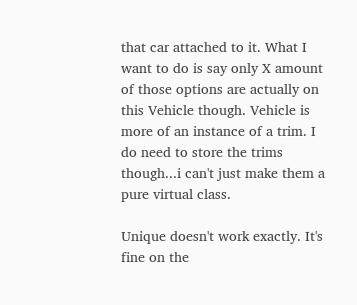that car attached to it. What I want to do is say only X amount of those options are actually on this Vehicle though. Vehicle is more of an instance of a trim. I do need to store the trims though...i can't just make them a pure virtual class.

Unique doesn't work exactly. It's fine on the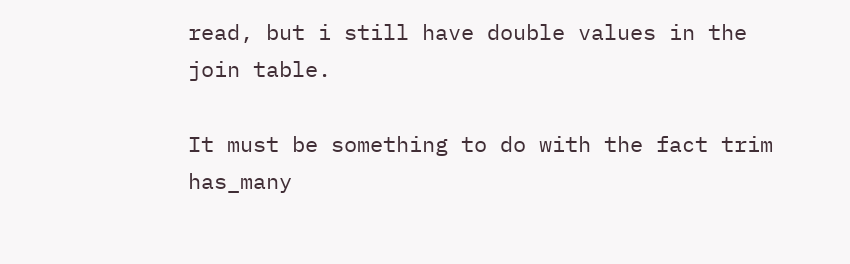read, but i still have double values in the join table.

It must be something to do with the fact trim has_many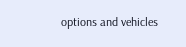options and vehicles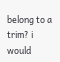belong to a trim? i would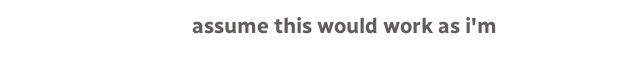assume this would work as i'm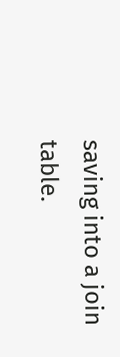saving into a join table.